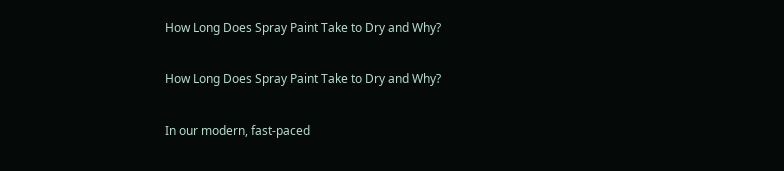How Long Does Spray Paint Take to Dry and Why?

How Long Does Spray Paint Take to Dry and Why?

In our modern, fast-paced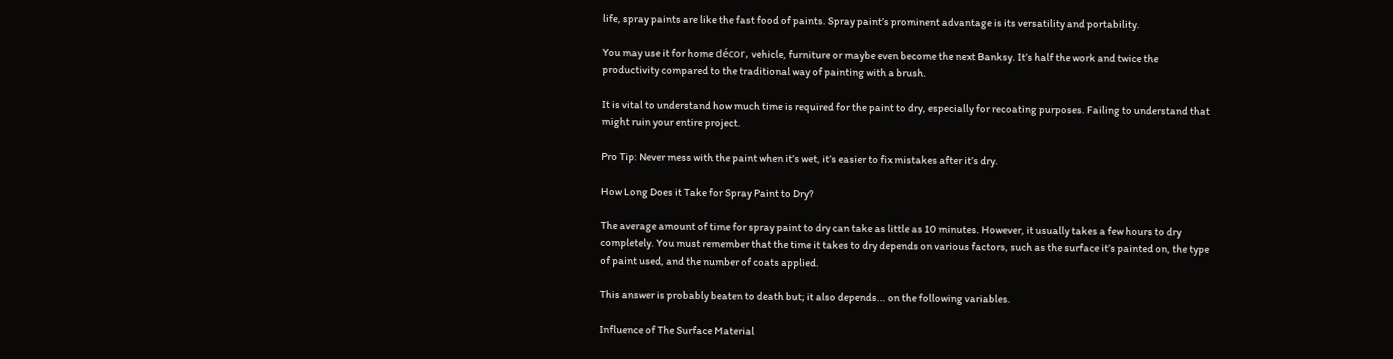life, spray paints are like the fast food of paints. Spray paint’s prominent advantage is its versatility and portability.

You may use it for home décor, vehicle, furniture or maybe even become the next Banksy. It’s half the work and twice the productivity compared to the traditional way of painting with a brush.

It is vital to understand how much time is required for the paint to dry, especially for recoating purposes. Failing to understand that might ruin your entire project.

Pro Tip: Never mess with the paint when it’s wet, it’s easier to fix mistakes after it’s dry.

How Long Does it Take for Spray Paint to Dry?

The average amount of time for spray paint to dry can take as little as 10 minutes. However, it usually takes a few hours to dry completely. You must remember that the time it takes to dry depends on various factors, such as the surface it’s painted on, the type of paint used, and the number of coats applied.

This answer is probably beaten to death but; it also depends... on the following variables.

Influence of The Surface Material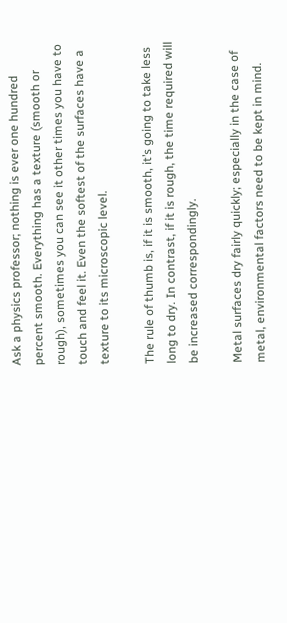Ask a physics professor; nothing is ever one hundred percent smooth. Everything has a texture (smooth or rough), sometimes you can see it other times you have to touch and feel it. Even the softest of the surfaces have a texture to its microscopic level.

The rule of thumb is, if it is smooth, it’s going to take less long to dry. In contrast, if it is rough, the time required will be increased correspondingly.

Metal surfaces dry fairly quickly; especially in the case of metal, environmental factors need to be kept in mind.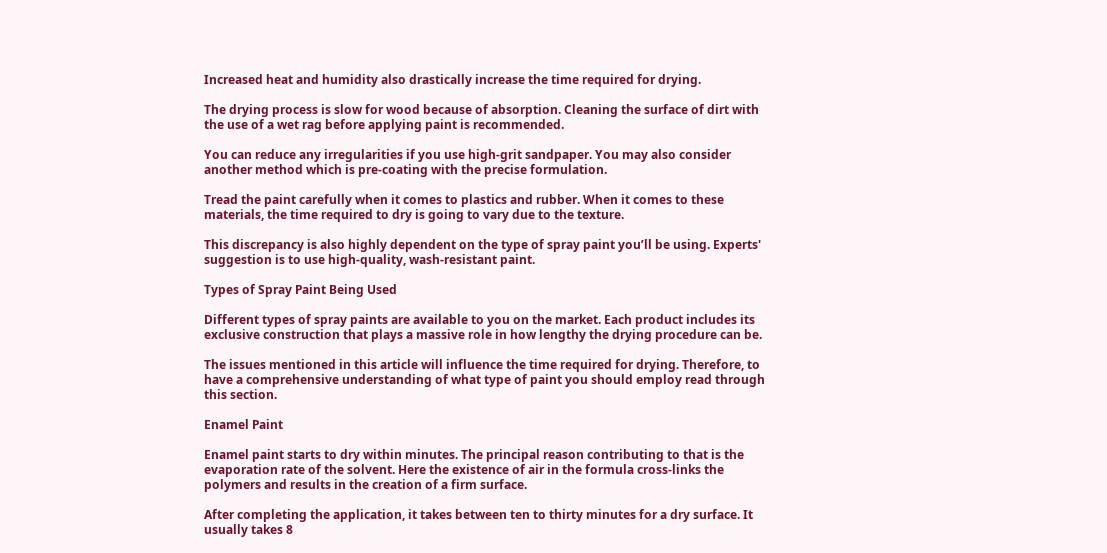Increased heat and humidity also drastically increase the time required for drying.

The drying process is slow for wood because of absorption. Cleaning the surface of dirt with the use of a wet rag before applying paint is recommended.

You can reduce any irregularities if you use high-grit sandpaper. You may also consider another method which is pre-coating with the precise formulation.

Tread the paint carefully when it comes to plastics and rubber. When it comes to these materials, the time required to dry is going to vary due to the texture.

This discrepancy is also highly dependent on the type of spray paint you’ll be using. Experts' suggestion is to use high-quality, wash-resistant paint.

Types of Spray Paint Being Used

Different types of spray paints are available to you on the market. Each product includes its exclusive construction that plays a massive role in how lengthy the drying procedure can be.

The issues mentioned in this article will influence the time required for drying. Therefore, to have a comprehensive understanding of what type of paint you should employ read through this section.

Enamel Paint

Enamel paint starts to dry within minutes. The principal reason contributing to that is the evaporation rate of the solvent. Here the existence of air in the formula cross-links the polymers and results in the creation of a firm surface.

After completing the application, it takes between ten to thirty minutes for a dry surface. It usually takes 8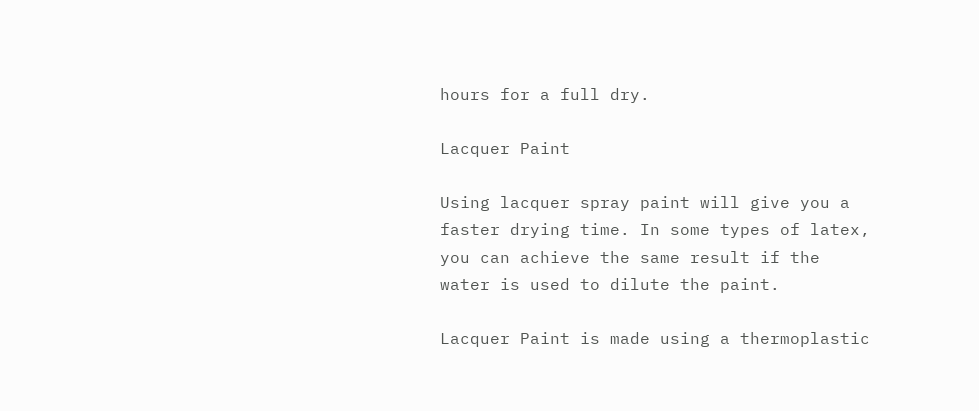hours for a full dry.

Lacquer Paint

Using lacquer spray paint will give you a faster drying time. In some types of latex, you can achieve the same result if the water is used to dilute the paint.

Lacquer Paint is made using a thermoplastic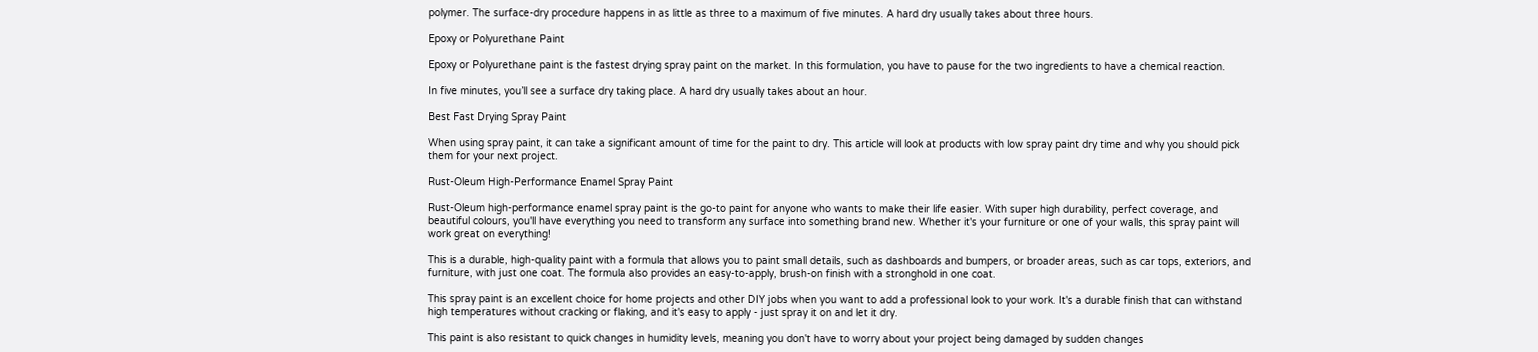polymer. The surface-dry procedure happens in as little as three to a maximum of five minutes. A hard dry usually takes about three hours.

Epoxy or Polyurethane Paint

Epoxy or Polyurethane paint is the fastest drying spray paint on the market. In this formulation, you have to pause for the two ingredients to have a chemical reaction.

In five minutes, you’ll see a surface dry taking place. A hard dry usually takes about an hour.

Best Fast Drying Spray Paint

When using spray paint, it can take a significant amount of time for the paint to dry. This article will look at products with low spray paint dry time and why you should pick them for your next project.

Rust-Oleum High-Performance Enamel Spray Paint

Rust-Oleum high-performance enamel spray paint is the go-to paint for anyone who wants to make their life easier. With super high durability, perfect coverage, and beautiful colours, you'll have everything you need to transform any surface into something brand new. Whether it's your furniture or one of your walls, this spray paint will work great on everything!

This is a durable, high-quality paint with a formula that allows you to paint small details, such as dashboards and bumpers, or broader areas, such as car tops, exteriors, and furniture, with just one coat. The formula also provides an easy-to-apply, brush-on finish with a stronghold in one coat.

This spray paint is an excellent choice for home projects and other DIY jobs when you want to add a professional look to your work. It's a durable finish that can withstand high temperatures without cracking or flaking, and it's easy to apply - just spray it on and let it dry.

This paint is also resistant to quick changes in humidity levels, meaning you don't have to worry about your project being damaged by sudden changes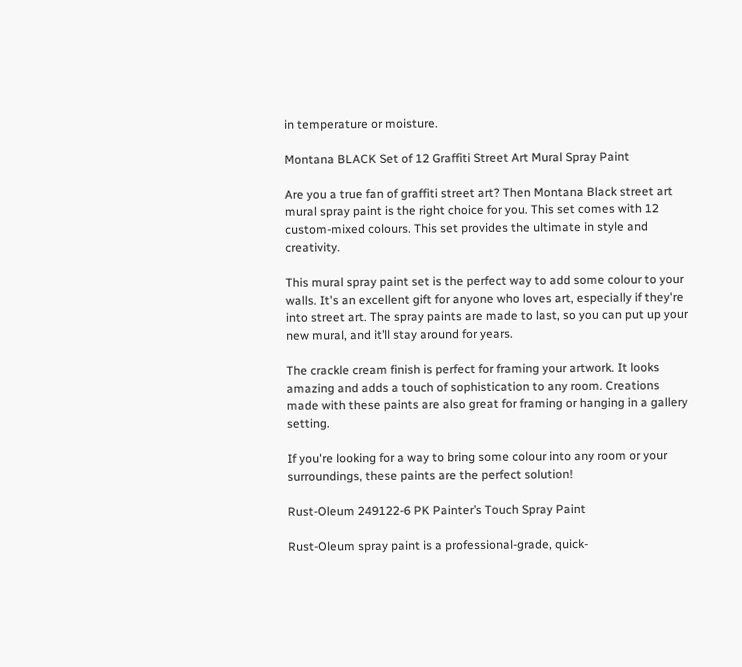in temperature or moisture.

Montana BLACK Set of 12 Graffiti Street Art Mural Spray Paint

Are you a true fan of graffiti street art? Then Montana Black street art mural spray paint is the right choice for you. This set comes with 12 custom-mixed colours. This set provides the ultimate in style and creativity.

This mural spray paint set is the perfect way to add some colour to your walls. It's an excellent gift for anyone who loves art, especially if they're into street art. The spray paints are made to last, so you can put up your new mural, and it’ll stay around for years.

The crackle cream finish is perfect for framing your artwork. It looks amazing and adds a touch of sophistication to any room. Creations made with these paints are also great for framing or hanging in a gallery setting.

If you're looking for a way to bring some colour into any room or your surroundings, these paints are the perfect solution!

Rust-Oleum 249122-6 PK Painter’s Touch Spray Paint

Rust-Oleum spray paint is a professional-grade, quick-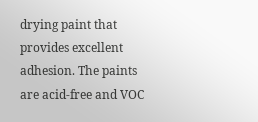drying paint that provides excellent adhesion. The paints are acid-free and VOC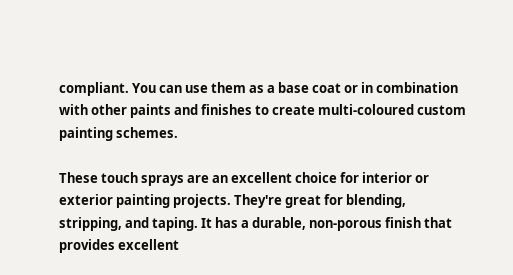compliant. You can use them as a base coat or in combination with other paints and finishes to create multi-coloured custom painting schemes.

These touch sprays are an excellent choice for interior or exterior painting projects. They're great for blending, stripping, and taping. It has a durable, non-porous finish that provides excellent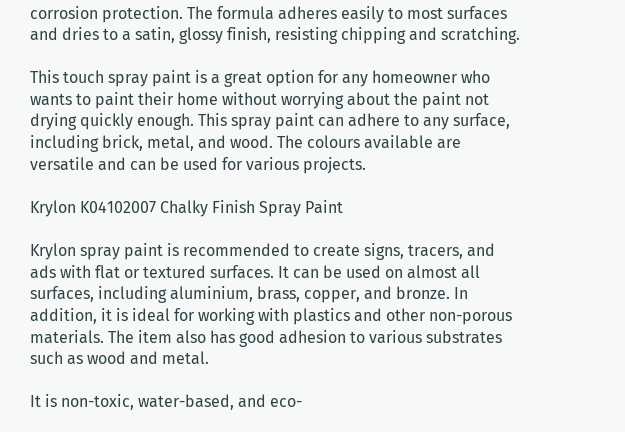corrosion protection. The formula adheres easily to most surfaces and dries to a satin, glossy finish, resisting chipping and scratching.

This touch spray paint is a great option for any homeowner who wants to paint their home without worrying about the paint not drying quickly enough. This spray paint can adhere to any surface, including brick, metal, and wood. The colours available are versatile and can be used for various projects.

Krylon K04102007 Chalky Finish Spray Paint

Krylon spray paint is recommended to create signs, tracers, and ads with flat or textured surfaces. It can be used on almost all surfaces, including aluminium, brass, copper, and bronze. In addition, it is ideal for working with plastics and other non-porous materials. The item also has good adhesion to various substrates such as wood and metal.

It is non-toxic, water-based, and eco-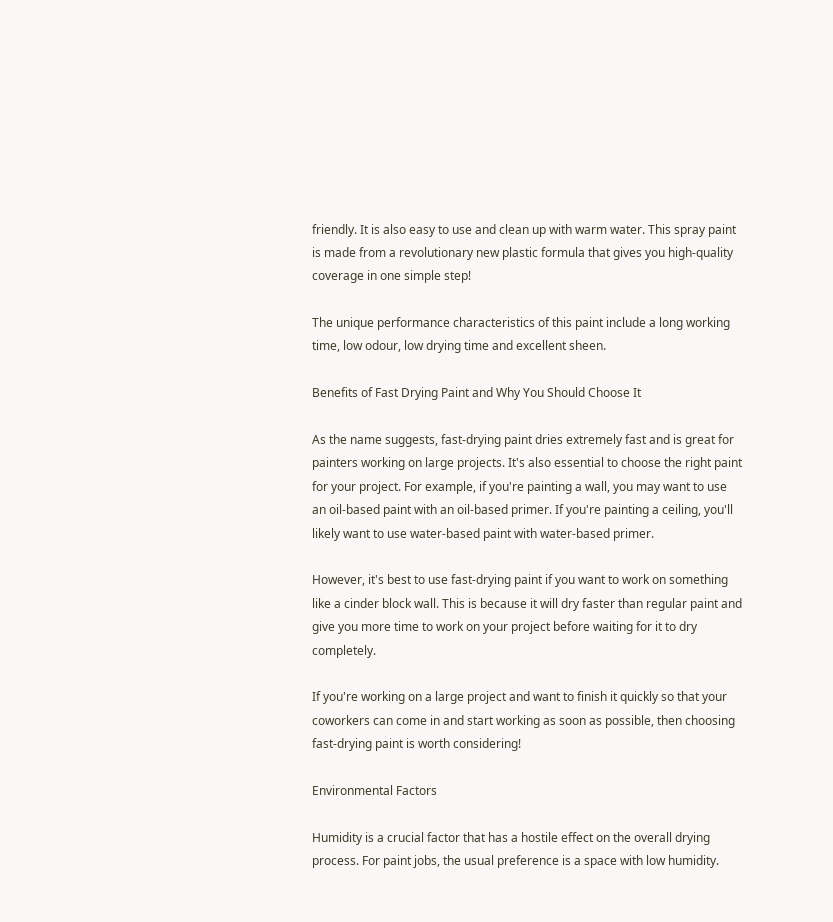friendly. It is also easy to use and clean up with warm water. This spray paint is made from a revolutionary new plastic formula that gives you high-quality coverage in one simple step!

The unique performance characteristics of this paint include a long working time, low odour, low drying time and excellent sheen.

Benefits of Fast Drying Paint and Why You Should Choose It

As the name suggests, fast-drying paint dries extremely fast and is great for painters working on large projects. It's also essential to choose the right paint for your project. For example, if you're painting a wall, you may want to use an oil-based paint with an oil-based primer. If you're painting a ceiling, you'll likely want to use water-based paint with water-based primer.

However, it's best to use fast-drying paint if you want to work on something like a cinder block wall. This is because it will dry faster than regular paint and give you more time to work on your project before waiting for it to dry completely.

If you're working on a large project and want to finish it quickly so that your coworkers can come in and start working as soon as possible, then choosing fast-drying paint is worth considering!

Environmental Factors

Humidity is a crucial factor that has a hostile effect on the overall drying process. For paint jobs, the usual preference is a space with low humidity.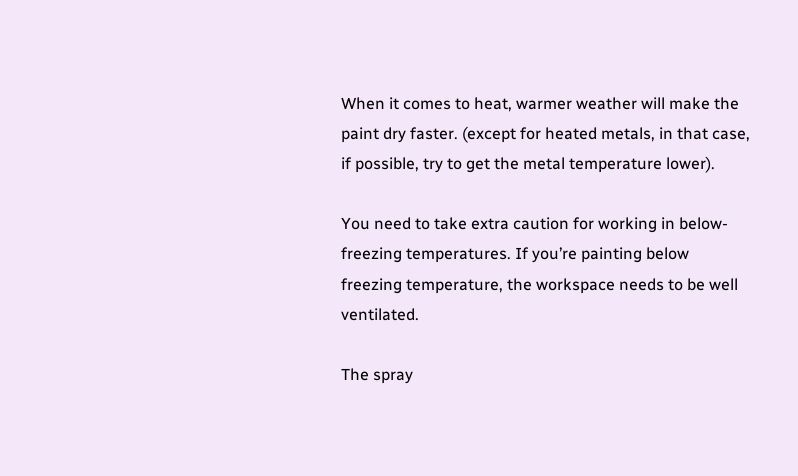When it comes to heat, warmer weather will make the paint dry faster. (except for heated metals, in that case, if possible, try to get the metal temperature lower).

You need to take extra caution for working in below-freezing temperatures. If you’re painting below freezing temperature, the workspace needs to be well ventilated.

The spray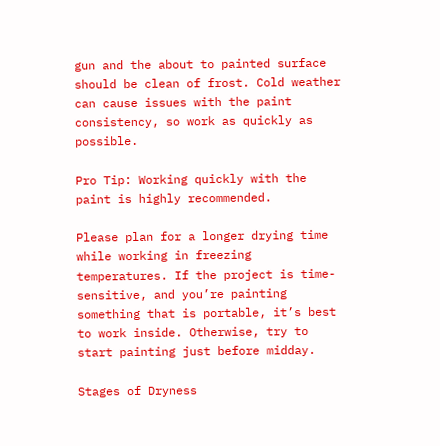gun and the about to painted surface should be clean of frost. Cold weather can cause issues with the paint consistency, so work as quickly as possible.

Pro Tip: Working quickly with the paint is highly recommended.

Please plan for a longer drying time while working in freezing temperatures. If the project is time-sensitive, and you’re painting something that is portable, it’s best to work inside. Otherwise, try to start painting just before midday.

Stages of Dryness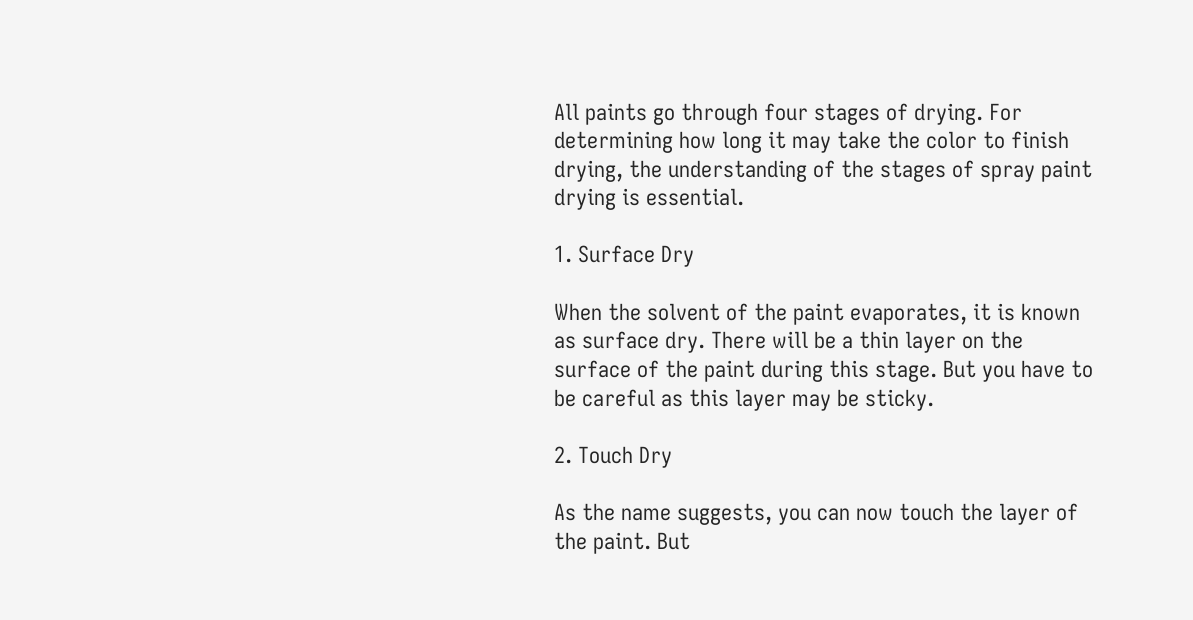All paints go through four stages of drying. For determining how long it may take the color to finish drying, the understanding of the stages of spray paint drying is essential.

1. Surface Dry

When the solvent of the paint evaporates, it is known as surface dry. There will be a thin layer on the surface of the paint during this stage. But you have to be careful as this layer may be sticky.

2. Touch Dry

As the name suggests, you can now touch the layer of the paint. But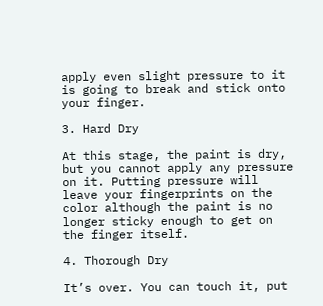apply even slight pressure to it is going to break and stick onto your finger.

3. Hard Dry

At this stage, the paint is dry, but you cannot apply any pressure on it. Putting pressure will leave your fingerprints on the color although the paint is no longer sticky enough to get on the finger itself.

4. Thorough Dry

It’s over. You can touch it, put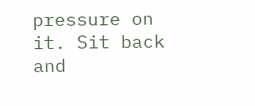pressure on it. Sit back and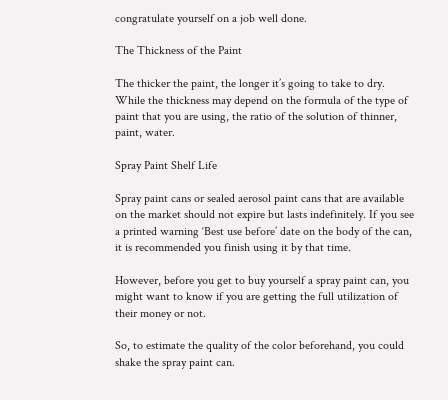congratulate yourself on a job well done.

The Thickness of the Paint

The thicker the paint, the longer it’s going to take to dry. While the thickness may depend on the formula of the type of paint that you are using, the ratio of the solution of thinner, paint, water.

Spray Paint Shelf Life

Spray paint cans or sealed aerosol paint cans that are available on the market should not expire but lasts indefinitely. If you see a printed warning ‘Best use before’ date on the body of the can, it is recommended you finish using it by that time.

However, before you get to buy yourself a spray paint can, you might want to know if you are getting the full utilization of their money or not.

So, to estimate the quality of the color beforehand, you could shake the spray paint can.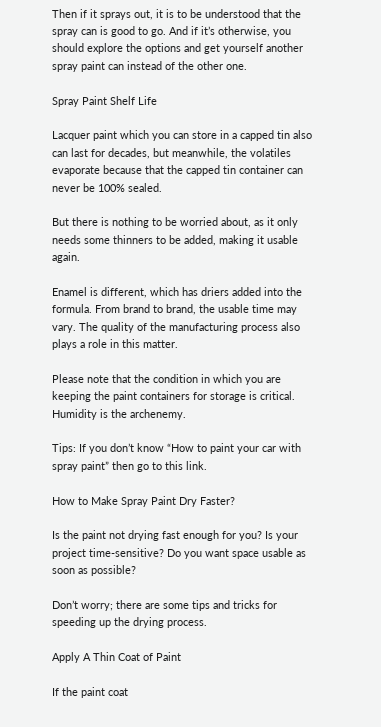Then if it sprays out, it is to be understood that the spray can is good to go. And if it’s otherwise, you should explore the options and get yourself another spray paint can instead of the other one.

Spray Paint Shelf Life

Lacquer paint which you can store in a capped tin also can last for decades, but meanwhile, the volatiles evaporate because that the capped tin container can never be 100% sealed.

But there is nothing to be worried about, as it only needs some thinners to be added, making it usable again.

Enamel is different, which has driers added into the formula. From brand to brand, the usable time may vary. The quality of the manufacturing process also plays a role in this matter.

Please note that the condition in which you are keeping the paint containers for storage is critical. Humidity is the archenemy.

Tips: If you don’t know “How to paint your car with spray paint” then go to this link.

How to Make Spray Paint Dry Faster?

Is the paint not drying fast enough for you? Is your project time-sensitive? Do you want space usable as soon as possible?

Don’t worry; there are some tips and tricks for speeding up the drying process.

Apply A Thin Coat of Paint

If the paint coat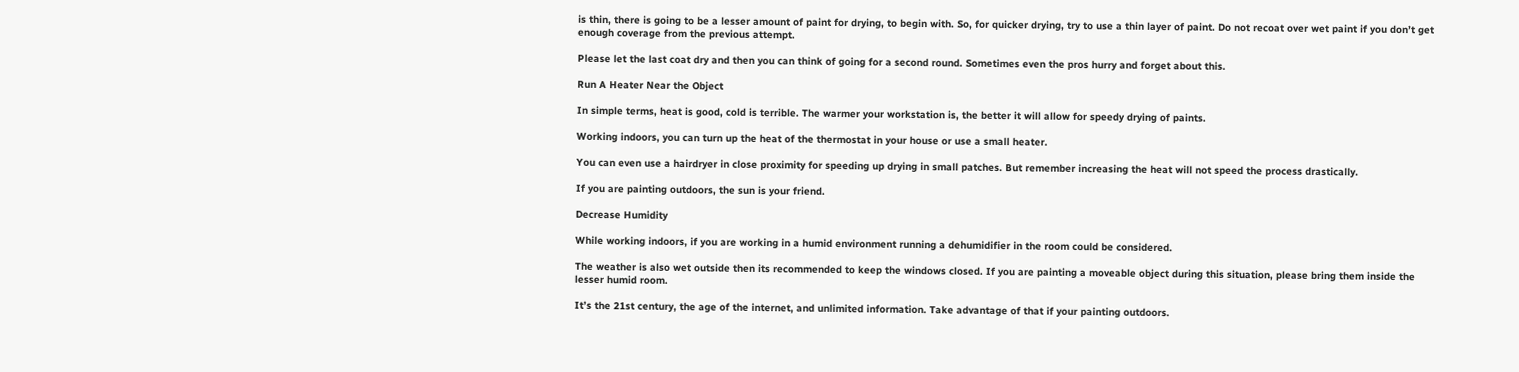is thin, there is going to be a lesser amount of paint for drying, to begin with. So, for quicker drying, try to use a thin layer of paint. Do not recoat over wet paint if you don’t get enough coverage from the previous attempt.

Please let the last coat dry and then you can think of going for a second round. Sometimes even the pros hurry and forget about this.

Run A Heater Near the Object

In simple terms, heat is good, cold is terrible. The warmer your workstation is, the better it will allow for speedy drying of paints.

Working indoors, you can turn up the heat of the thermostat in your house or use a small heater.

You can even use a hairdryer in close proximity for speeding up drying in small patches. But remember increasing the heat will not speed the process drastically.

If you are painting outdoors, the sun is your friend.

Decrease Humidity

While working indoors, if you are working in a humid environment running a dehumidifier in the room could be considered.

The weather is also wet outside then its recommended to keep the windows closed. If you are painting a moveable object during this situation, please bring them inside the lesser humid room.

It’s the 21st century, the age of the internet, and unlimited information. Take advantage of that if your painting outdoors.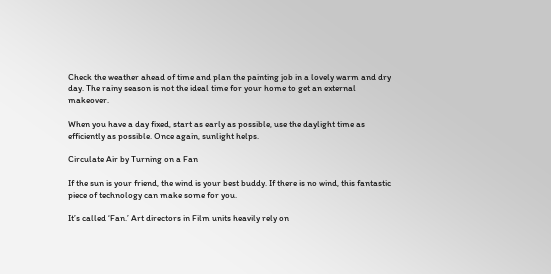Check the weather ahead of time and plan the painting job in a lovely warm and dry day. The rainy season is not the ideal time for your home to get an external makeover.

When you have a day fixed, start as early as possible, use the daylight time as efficiently as possible. Once again, sunlight helps.

Circulate Air by Turning on a Fan

If the sun is your friend, the wind is your best buddy. If there is no wind, this fantastic piece of technology can make some for you.

It’s called ‘Fan.’ Art directors in Film units heavily rely on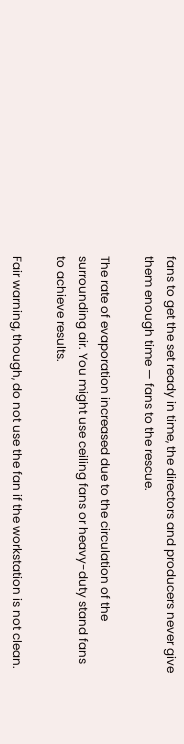fans to get the set ready in time, the directors and producers never give them enough time — fans to the rescue.

The rate of evaporation increased due to the circulation of the surrounding air. You might use ceiling fans or heavy-duty stand fans to achieve results.

Fair warning, though, do not use the fan if the workstation is not clean.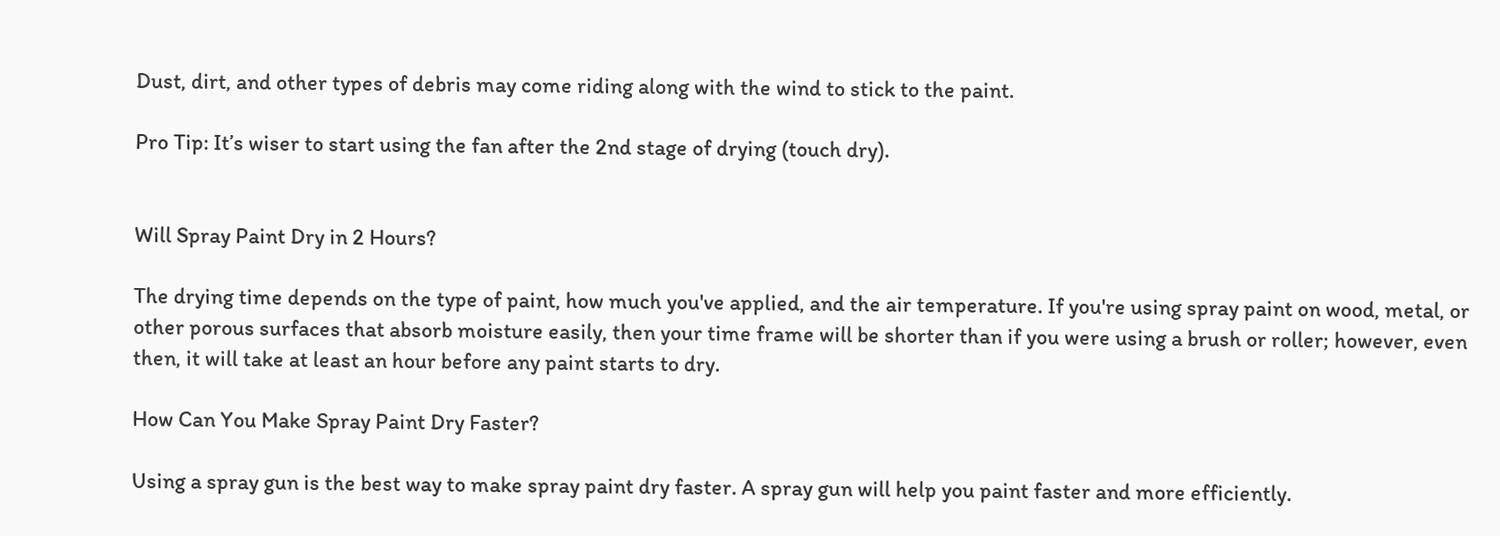Dust, dirt, and other types of debris may come riding along with the wind to stick to the paint.

Pro Tip: It’s wiser to start using the fan after the 2nd stage of drying (touch dry).


Will Spray Paint Dry in 2 Hours?

The drying time depends on the type of paint, how much you've applied, and the air temperature. If you're using spray paint on wood, metal, or other porous surfaces that absorb moisture easily, then your time frame will be shorter than if you were using a brush or roller; however, even then, it will take at least an hour before any paint starts to dry.

How Can You Make Spray Paint Dry Faster?

Using a spray gun is the best way to make spray paint dry faster. A spray gun will help you paint faster and more efficiently.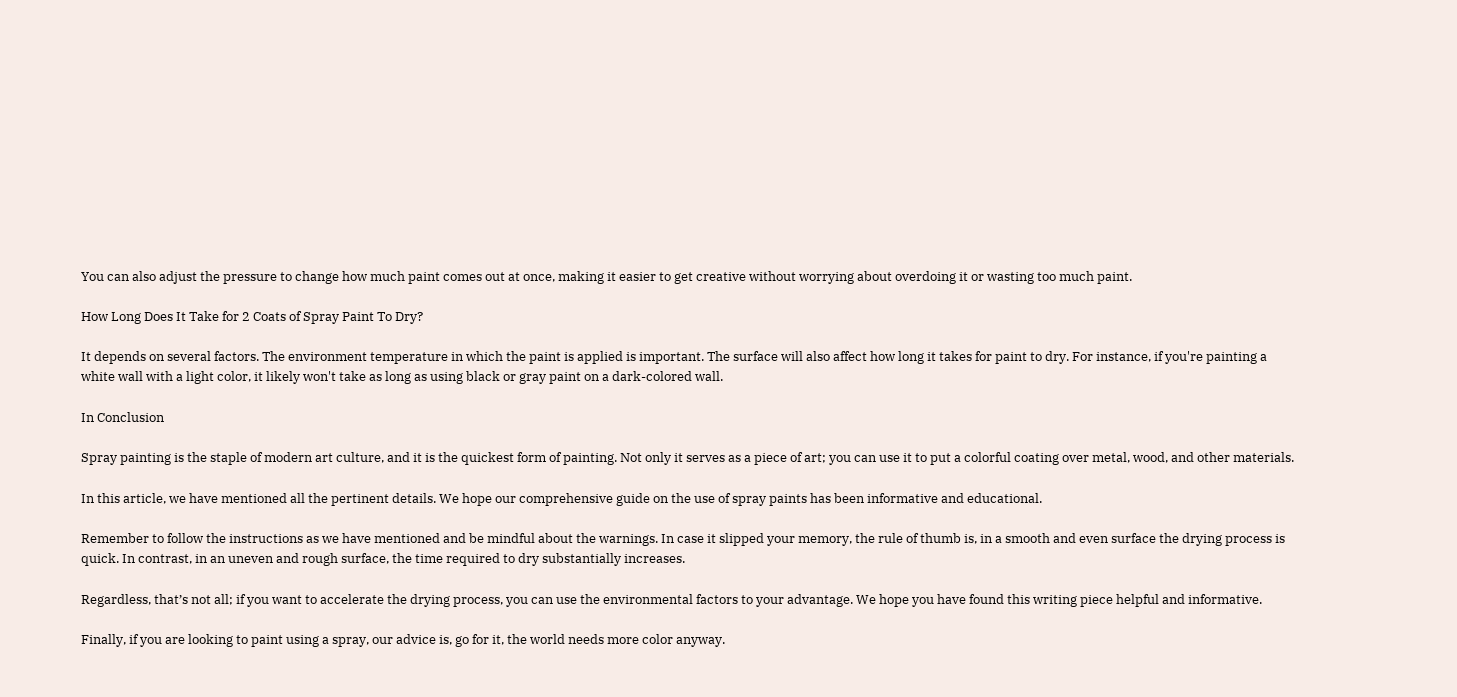You can also adjust the pressure to change how much paint comes out at once, making it easier to get creative without worrying about overdoing it or wasting too much paint.

How Long Does It Take for 2 Coats of Spray Paint To Dry?

It depends on several factors. The environment temperature in which the paint is applied is important. The surface will also affect how long it takes for paint to dry. For instance, if you're painting a white wall with a light color, it likely won't take as long as using black or gray paint on a dark-colored wall.

In Conclusion

Spray painting is the staple of modern art culture, and it is the quickest form of painting. Not only it serves as a piece of art; you can use it to put a colorful coating over metal, wood, and other materials.

In this article, we have mentioned all the pertinent details. We hope our comprehensive guide on the use of spray paints has been informative and educational.

Remember to follow the instructions as we have mentioned and be mindful about the warnings. In case it slipped your memory, the rule of thumb is, in a smooth and even surface the drying process is quick. In contrast, in an uneven and rough surface, the time required to dry substantially increases.

Regardless, that’s not all; if you want to accelerate the drying process, you can use the environmental factors to your advantage. We hope you have found this writing piece helpful and informative.

Finally, if you are looking to paint using a spray, our advice is, go for it, the world needs more color anyway.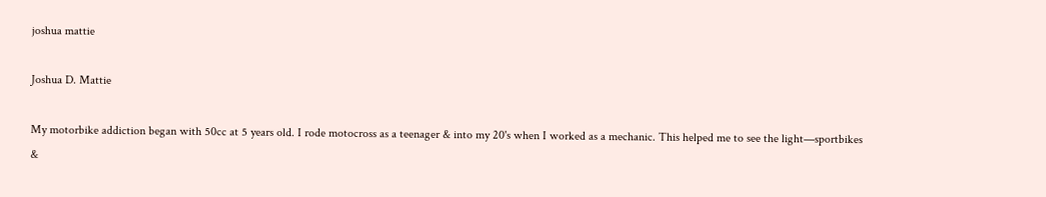joshua mattie

Joshua D. Mattie

My motorbike addiction began with 50cc at 5 years old. I rode motocross as a teenager & into my 20's when I worked as a mechanic. This helped me to see the light—sportbikes &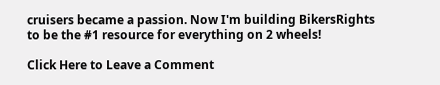cruisers became a passion. Now I'm building BikersRights to be the #1 resource for everything on 2 wheels!

Click Here to Leave a Comment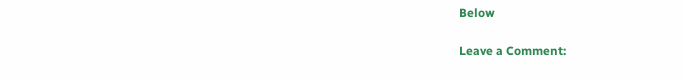Below

Leave a Comment: